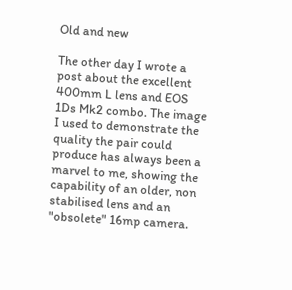Old and new

The other day I wrote a post about the excellent 400mm L lens and EOS 1Ds Mk2 combo. The image I used to demonstrate the quality the pair could produce has always been a marvel to me, showing the capability of an older, non stabilised lens and an "obsolete" 16mp camera.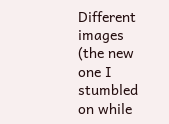Different images (the new one I stumbled on while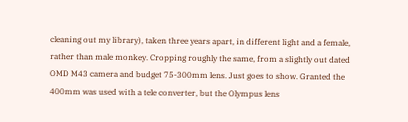cleaning out my library), taken three years apart, in different light and a female, rather than male monkey. Cropping roughly the same, from a slightly out dated OMD M43 camera and budget 75-300mm lens. Just goes to show. Granted the 400mm was used with a tele converter, but the Olympus lens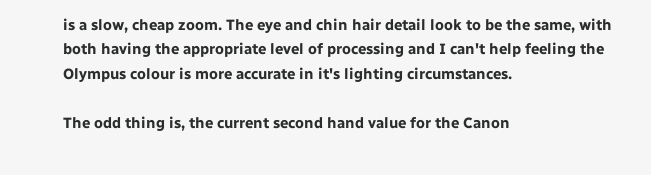is a slow, cheap zoom. The eye and chin hair detail look to be the same, with both having the appropriate level of processing and I can't help feeling the Olympus colour is more accurate in it's lighting circumstances.

The odd thing is, the current second hand value for the Canon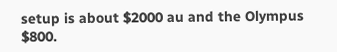setup is about $2000 au and the Olympus $800.